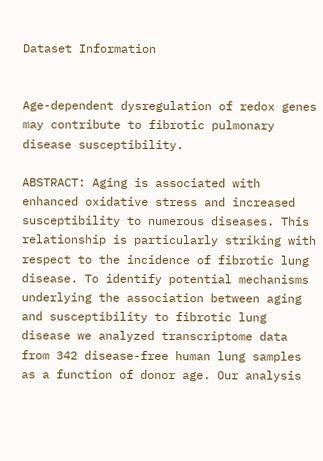Dataset Information


Age-dependent dysregulation of redox genes may contribute to fibrotic pulmonary disease susceptibility.

ABSTRACT: Aging is associated with enhanced oxidative stress and increased susceptibility to numerous diseases. This relationship is particularly striking with respect to the incidence of fibrotic lung disease. To identify potential mechanisms underlying the association between aging and susceptibility to fibrotic lung disease we analyzed transcriptome data from 342 disease-free human lung samples as a function of donor age. Our analysis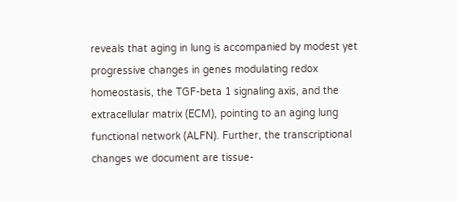reveals that aging in lung is accompanied by modest yet progressive changes in genes modulating redox homeostasis, the TGF-beta 1 signaling axis, and the extracellular matrix (ECM), pointing to an aging lung functional network (ALFN). Further, the transcriptional changes we document are tissue-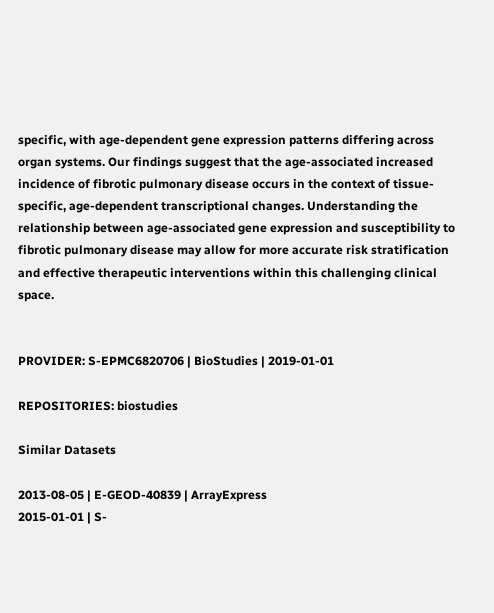specific, with age-dependent gene expression patterns differing across organ systems. Our findings suggest that the age-associated increased incidence of fibrotic pulmonary disease occurs in the context of tissue-specific, age-dependent transcriptional changes. Understanding the relationship between age-associated gene expression and susceptibility to fibrotic pulmonary disease may allow for more accurate risk stratification and effective therapeutic interventions within this challenging clinical space.


PROVIDER: S-EPMC6820706 | BioStudies | 2019-01-01

REPOSITORIES: biostudies

Similar Datasets

2013-08-05 | E-GEOD-40839 | ArrayExpress
2015-01-01 | S-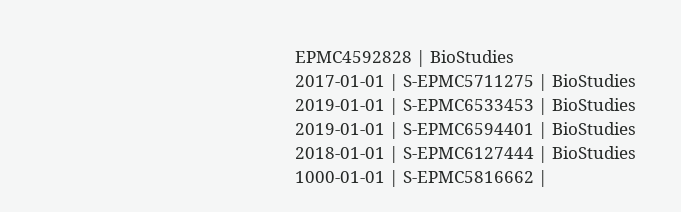EPMC4592828 | BioStudies
2017-01-01 | S-EPMC5711275 | BioStudies
2019-01-01 | S-EPMC6533453 | BioStudies
2019-01-01 | S-EPMC6594401 | BioStudies
2018-01-01 | S-EPMC6127444 | BioStudies
1000-01-01 | S-EPMC5816662 |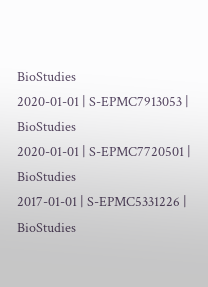BioStudies
2020-01-01 | S-EPMC7913053 | BioStudies
2020-01-01 | S-EPMC7720501 | BioStudies
2017-01-01 | S-EPMC5331226 | BioStudies